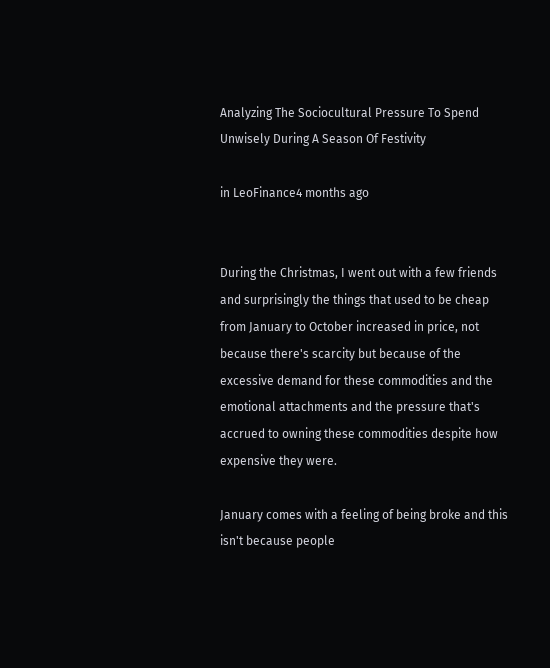Analyzing The Sociocultural Pressure To Spend Unwisely During A Season Of Festivity

in LeoFinance4 months ago


During the Christmas, I went out with a few friends and surprisingly the things that used to be cheap from January to October increased in price, not because there's scarcity but because of the excessive demand for these commodities and the emotional attachments and the pressure that's accrued to owning these commodities despite how expensive they were.

January comes with a feeling of being broke and this isn't because people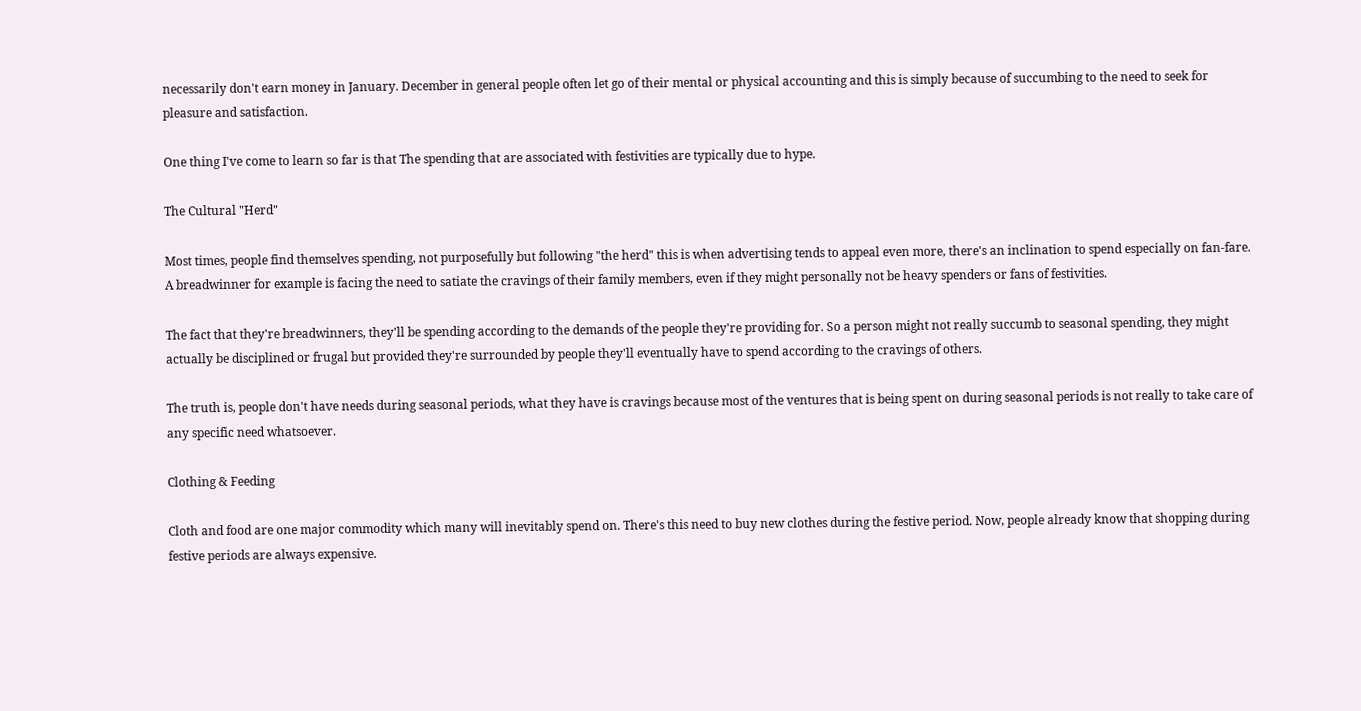necessarily don't earn money in January. December in general people often let go of their mental or physical accounting and this is simply because of succumbing to the need to seek for pleasure and satisfaction.

One thing I've come to learn so far is that The spending that are associated with festivities are typically due to hype.

The Cultural "Herd"

Most times, people find themselves spending, not purposefully but following "the herd" this is when advertising tends to appeal even more, there's an inclination to spend especially on fan-fare. A breadwinner for example is facing the need to satiate the cravings of their family members, even if they might personally not be heavy spenders or fans of festivities.

The fact that they're breadwinners, they'll be spending according to the demands of the people they're providing for. So a person might not really succumb to seasonal spending, they might actually be disciplined or frugal but provided they're surrounded by people they'll eventually have to spend according to the cravings of others.

The truth is, people don't have needs during seasonal periods, what they have is cravings because most of the ventures that is being spent on during seasonal periods is not really to take care of any specific need whatsoever.

Clothing & Feeding

Cloth and food are one major commodity which many will inevitably spend on. There's this need to buy new clothes during the festive period. Now, people already know that shopping during festive periods are always expensive.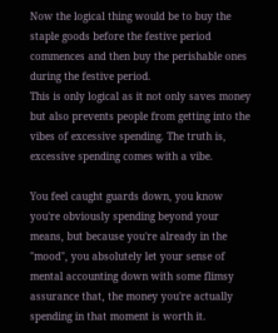Now the logical thing would be to buy the staple goods before the festive period commences and then buy the perishable ones during the festive period.
This is only logical as it not only saves money but also prevents people from getting into the vibes of excessive spending. The truth is, excessive spending comes with a vibe.

You feel caught guards down, you know you're obviously spending beyond your means, but because you're already in the "mood", you absolutely let your sense of mental accounting down with some flimsy assurance that, the money you're actually spending in that moment is worth it.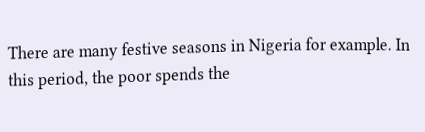There are many festive seasons in Nigeria for example. In this period, the poor spends the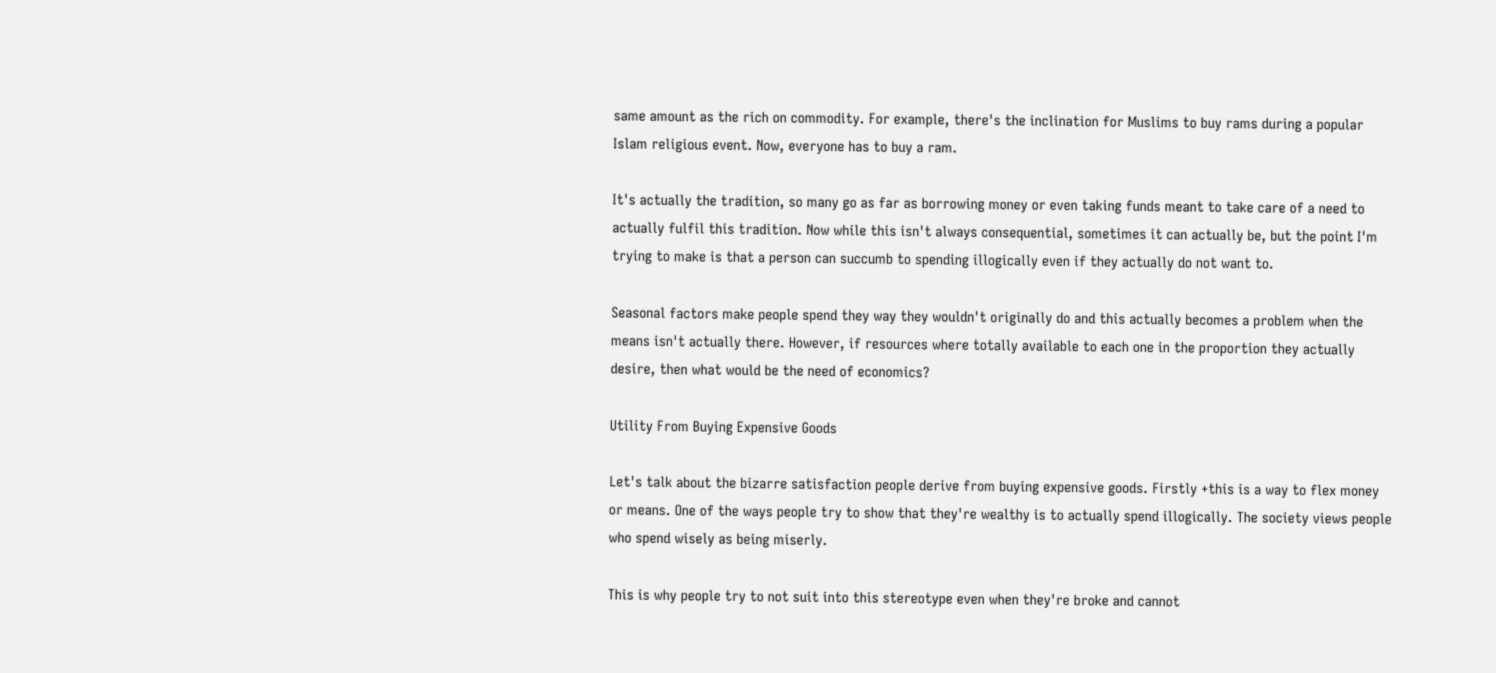same amount as the rich on commodity. For example, there's the inclination for Muslims to buy rams during a popular Islam religious event. Now, everyone has to buy a ram.

It's actually the tradition, so many go as far as borrowing money or even taking funds meant to take care of a need to actually fulfil this tradition. Now while this isn't always consequential, sometimes it can actually be, but the point I'm trying to make is that a person can succumb to spending illogically even if they actually do not want to.

Seasonal factors make people spend they way they wouldn't originally do and this actually becomes a problem when the means isn't actually there. However, if resources where totally available to each one in the proportion they actually desire, then what would be the need of economics?

Utility From Buying Expensive Goods

Let's talk about the bizarre satisfaction people derive from buying expensive goods. Firstly +this is a way to flex money or means. One of the ways people try to show that they're wealthy is to actually spend illogically. The society views people who spend wisely as being miserly.

This is why people try to not suit into this stereotype even when they're broke and cannot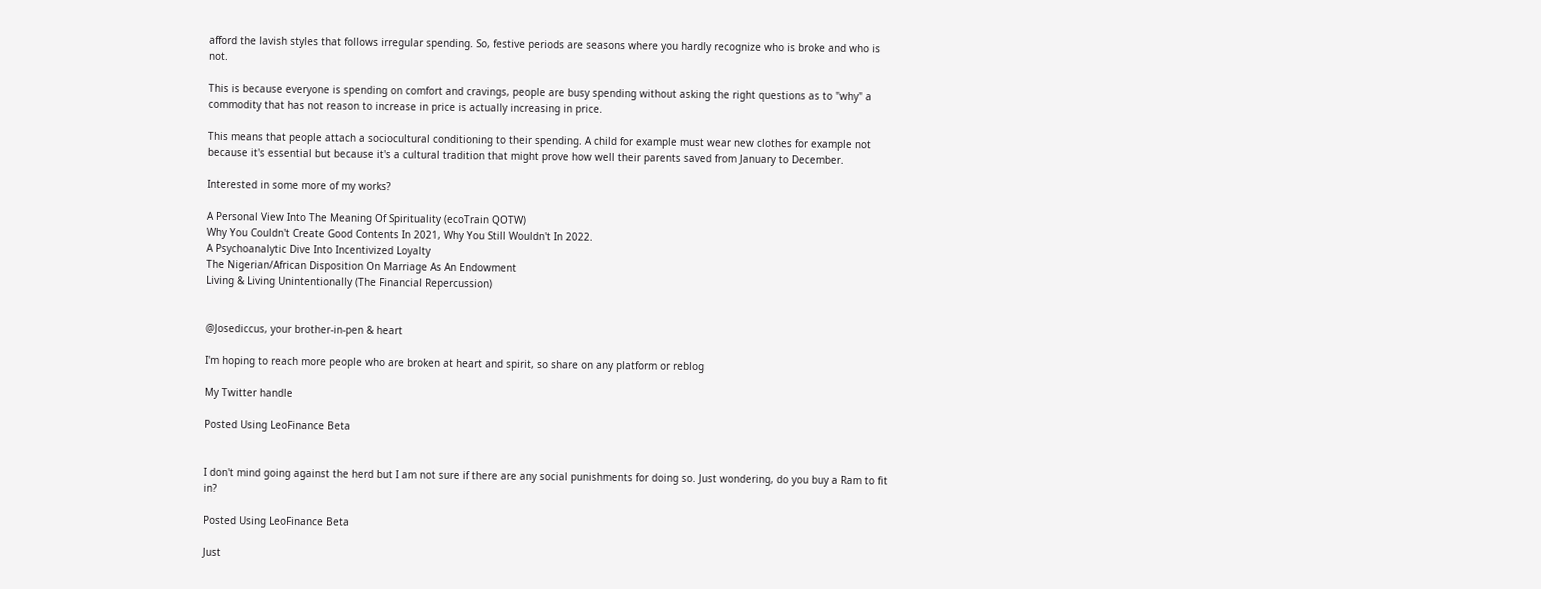afford the lavish styles that follows irregular spending. So, festive periods are seasons where you hardly recognize who is broke and who is not.

This is because everyone is spending on comfort and cravings, people are busy spending without asking the right questions as to "why" a commodity that has not reason to increase in price is actually increasing in price.

This means that people attach a sociocultural conditioning to their spending. A child for example must wear new clothes for example not because it's essential but because it's a cultural tradition that might prove how well their parents saved from January to December.

Interested in some more of my works?

A Personal View Into The Meaning Of Spirituality (ecoTrain QOTW)
Why You Couldn't Create Good Contents In 2021, Why You Still Wouldn't In 2022.
A Psychoanalytic Dive Into Incentivized Loyalty
The Nigerian/African Disposition On Marriage As An Endowment
Living & Living Unintentionally (The Financial Repercussion)


@Josediccus, your brother-in-pen & heart

I'm hoping to reach more people who are broken at heart and spirit, so share on any platform or reblog

My Twitter handle

Posted Using LeoFinance Beta


I don't mind going against the herd but I am not sure if there are any social punishments for doing so. Just wondering, do you buy a Ram to fit in?

Posted Using LeoFinance Beta

Just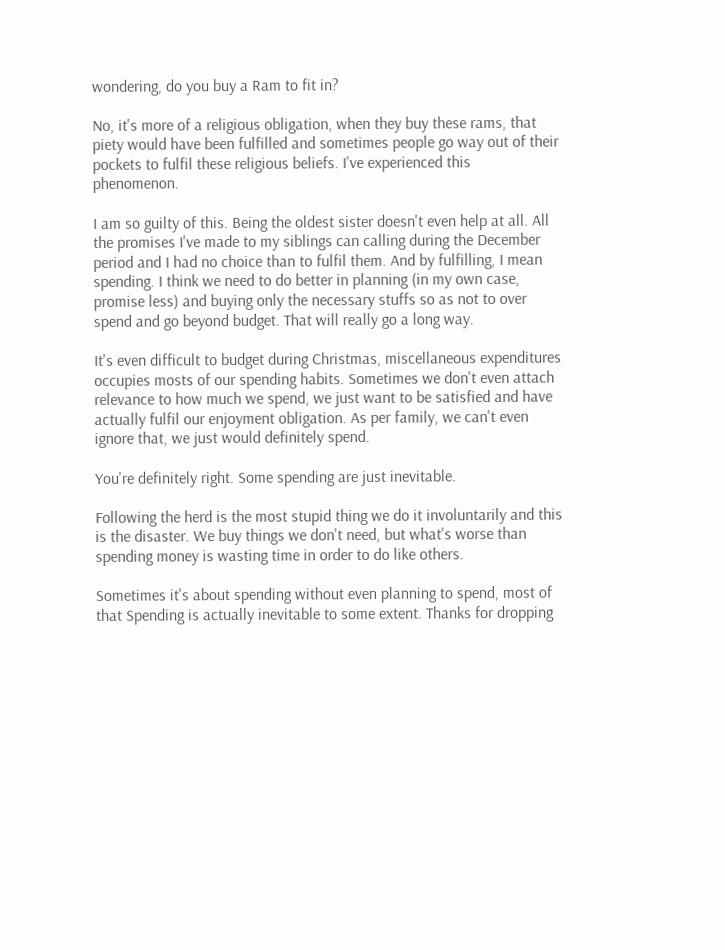wondering, do you buy a Ram to fit in?

No, it's more of a religious obligation, when they buy these rams, that piety would have been fulfilled and sometimes people go way out of their pockets to fulfil these religious beliefs. I've experienced this phenomenon.

I am so guilty of this. Being the oldest sister doesn't even help at all. All the promises I've made to my siblings can calling during the December period and I had no choice than to fulfil them. And by fulfilling, I mean spending. I think we need to do better in planning (in my own case, promise less) and buying only the necessary stuffs so as not to over spend and go beyond budget. That will really go a long way.

It's even difficult to budget during Christmas, miscellaneous expenditures occupies mosts of our spending habits. Sometimes we don't even attach relevance to how much we spend, we just want to be satisfied and have actually fulfil our enjoyment obligation. As per family, we can't even ignore that, we just would definitely spend.

You're definitely right. Some spending are just inevitable.

Following the herd is the most stupid thing we do it involuntarily and this is the disaster. We buy things we don't need, but what's worse than spending money is wasting time in order to do like others.

Sometimes it's about spending without even planning to spend, most of that Spending is actually inevitable to some extent. Thanks for dropping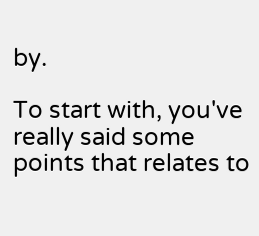by.

To start with, you've really said some points that relates to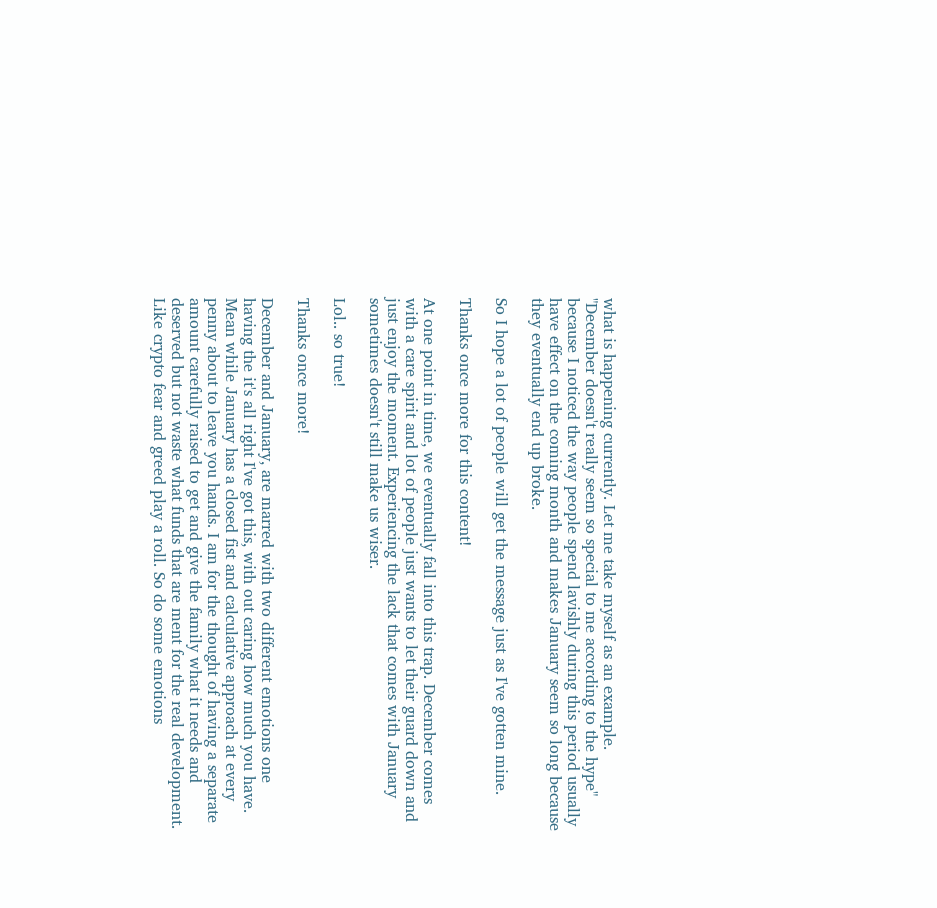what is happening currently. Let me take myself as an example.
"December doesn't really seem so special to me according to the hype" because I noticed the way people spend lavishly during this period usually have effect on the coming month and makes January seem so long because they eventually end up broke.

So I hope a lot of people will get the message just as I've gotten mine.

Thanks once more for this content!

At one point in time, we eventually fall into this trap. December comes with a care spirit and lot of people just wants to let their guard down and just enjoy the moment. Experiencing the lack that comes with January sometimes doesn't still make us wiser.

Lol.. so true!

Thanks once more!

December and January, are marred with two different emotions one having the it's all right I've got this, with out caring how much you have. Mean while January has a closed fist and calculative approach at every penny about to leave you hands. I am for the thought of having a separate amount carefully raised to get and give the family what it needs and deserved but not waste what funds that are ment for the real development. Like crypto fear and greed play a roll. So do some emotions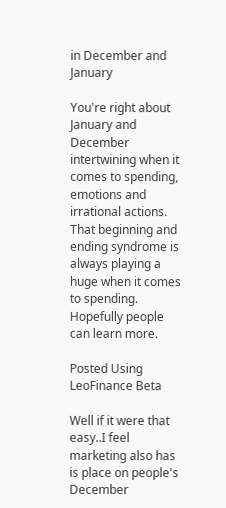in December and January

You're right about January and December intertwining when it comes to spending, emotions and irrational actions. That beginning and ending syndrome is always playing a huge when it comes to spending. Hopefully people can learn more.

Posted Using LeoFinance Beta

Well if it were that easy..I feel marketing also has is place on people's December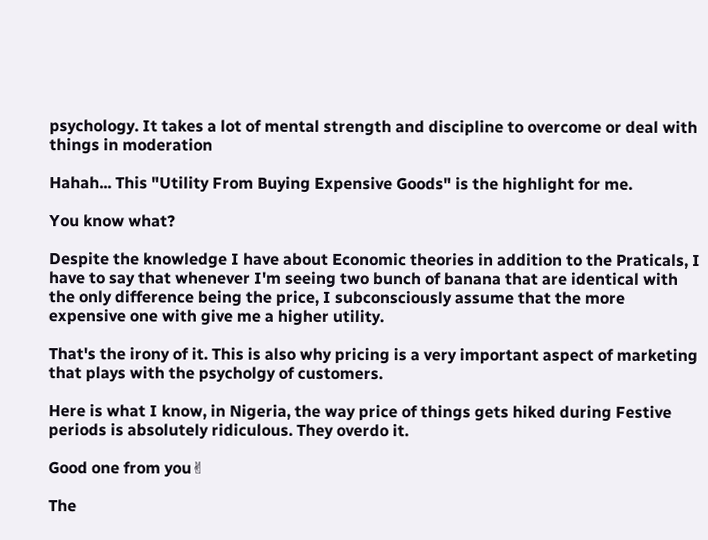psychology. It takes a lot of mental strength and discipline to overcome or deal with things in moderation

Hahah... This "Utility From Buying Expensive Goods" is the highlight for me.

You know what?

Despite the knowledge I have about Economic theories in addition to the Praticals, I have to say that whenever I'm seeing two bunch of banana that are identical with the only difference being the price, I subconsciously assume that the more expensive one with give me a higher utility.

That's the irony of it. This is also why pricing is a very important aspect of marketing that plays with the psycholgy of customers.

Here is what I know, in Nigeria, the way price of things gets hiked during Festive periods is absolutely ridiculous. They overdo it.

Good one from you✌

The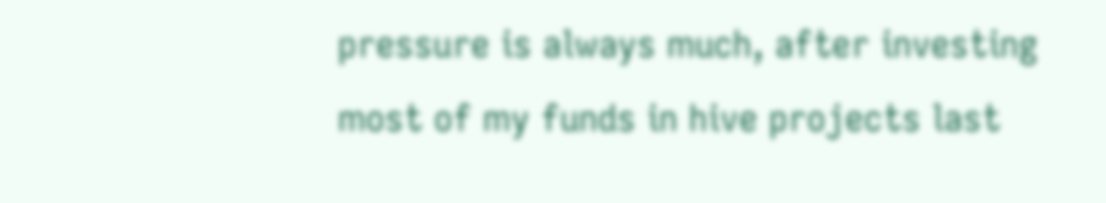pressure is always much, after investing most of my funds in hive projects last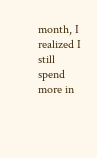month, I realized I still spend more in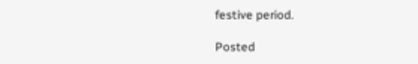festive period.

Posted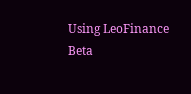Using LeoFinance Beta